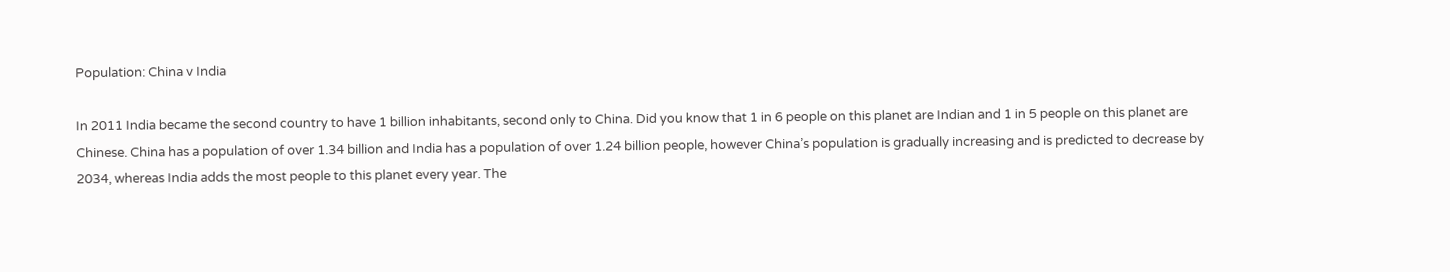Population: China v India

In 2011 India became the second country to have 1 billion inhabitants, second only to China. Did you know that 1 in 6 people on this planet are Indian and 1 in 5 people on this planet are Chinese. China has a population of over 1.34 billion and India has a population of over 1.24 billion people, however China’s population is gradually increasing and is predicted to decrease by 2034, whereas India adds the most people to this planet every year. The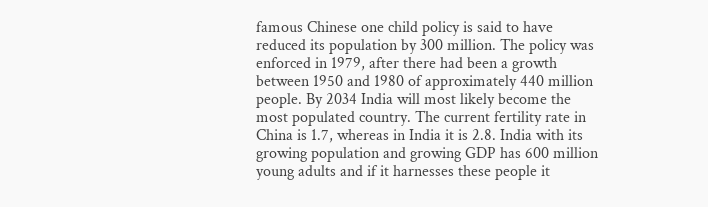famous Chinese one child policy is said to have reduced its population by 300 million. The policy was enforced in 1979, after there had been a growth between 1950 and 1980 of approximately 440 million people. By 2034 India will most likely become the most populated country. The current fertility rate in China is 1.7, whereas in India it is 2.8. India with its growing population and growing GDP has 600 million young adults and if it harnesses these people it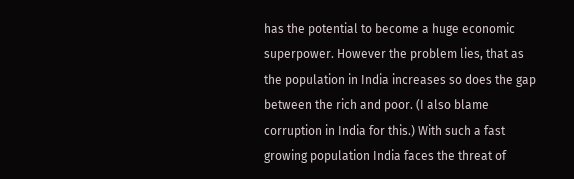has the potential to become a huge economic superpower. However the problem lies, that as the population in India increases so does the gap between the rich and poor. (I also blame corruption in India for this.) With such a fast growing population India faces the threat of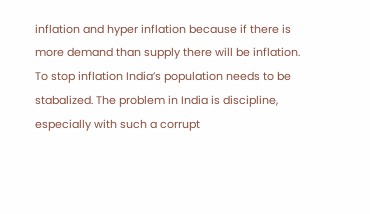inflation and hyper inflation because if there is more demand than supply there will be inflation. To stop inflation India’s population needs to be stabalized. The problem in India is discipline, especially with such a corrupt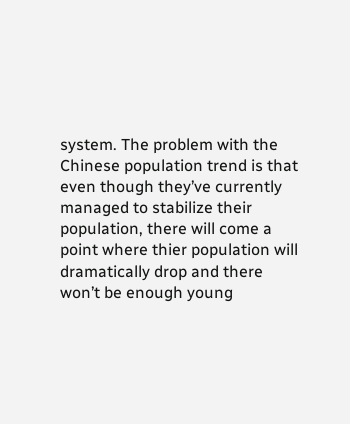system. The problem with the Chinese population trend is that even though they’ve currently managed to stabilize their population, there will come a point where thier population will dramatically drop and there won’t be enough young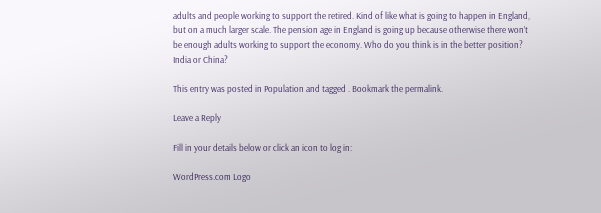adults and people working to support the retired. Kind of like what is going to happen in England, but on a much larger scale. The pension age in England is going up because otherwise there won’t be enough adults working to support the economy. Who do you think is in the better position? India or China?

This entry was posted in Population and tagged . Bookmark the permalink.

Leave a Reply

Fill in your details below or click an icon to log in:

WordPress.com Logo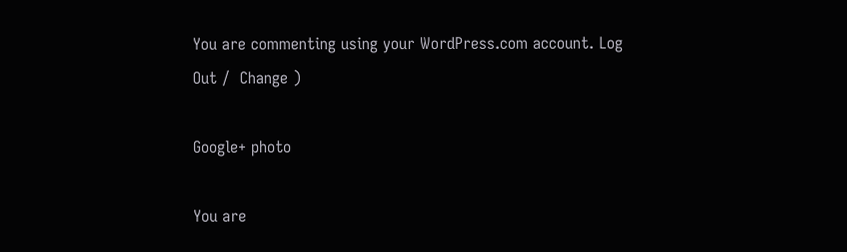You are commenting using your WordPress.com account. Log Out /  Change )

Google+ photo

You are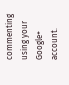commenting using your Google+ account.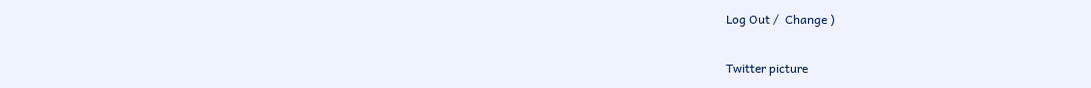Log Out /  Change )

Twitter picture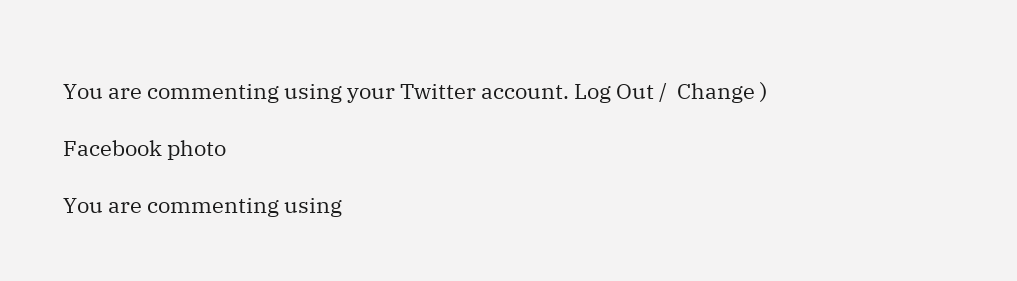You are commenting using your Twitter account. Log Out /  Change )

Facebook photo

You are commenting using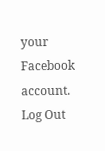your Facebook account. Log Out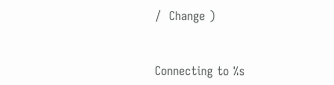/  Change )


Connecting to %s